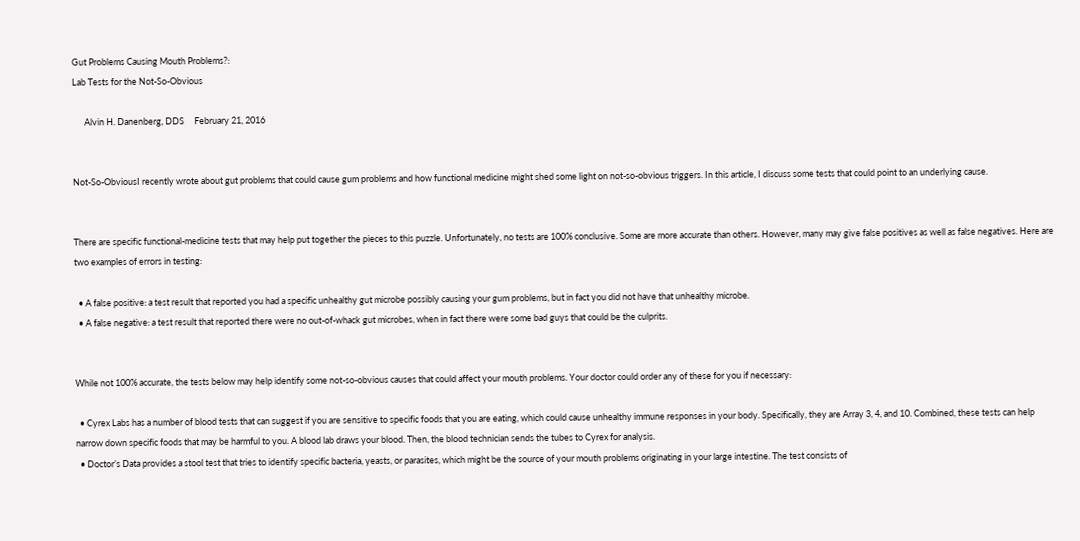Gut Problems Causing Mouth Problems?:
Lab Tests for the Not-So-Obvious

      Alvin H. Danenberg, DDS     February 21, 2016


Not-So-ObviousI recently wrote about gut problems that could cause gum problems and how functional medicine might shed some light on not-so-obvious triggers. In this article, I discuss some tests that could point to an underlying cause.


There are specific functional-medicine tests that may help put together the pieces to this puzzle. Unfortunately, no tests are 100% conclusive. Some are more accurate than others. However, many may give false positives as well as false negatives. Here are two examples of errors in testing:

  • A false positive: a test result that reported you had a specific unhealthy gut microbe possibly causing your gum problems, but in fact you did not have that unhealthy microbe.
  • A false negative: a test result that reported there were no out-of-whack gut microbes, when in fact there were some bad guys that could be the culprits.


While not 100% accurate, the tests below may help identify some not-so-obvious causes that could affect your mouth problems. Your doctor could order any of these for you if necessary:

  • Cyrex Labs has a number of blood tests that can suggest if you are sensitive to specific foods that you are eating, which could cause unhealthy immune responses in your body. Specifically, they are Array 3, 4, and 10. Combined, these tests can help narrow down specific foods that may be harmful to you. A blood lab draws your blood. Then, the blood technician sends the tubes to Cyrex for analysis.
  • Doctor’s Data provides a stool test that tries to identify specific bacteria, yeasts, or parasites, which might be the source of your mouth problems originating in your large intestine. The test consists of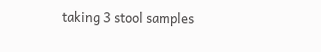taking 3 stool samples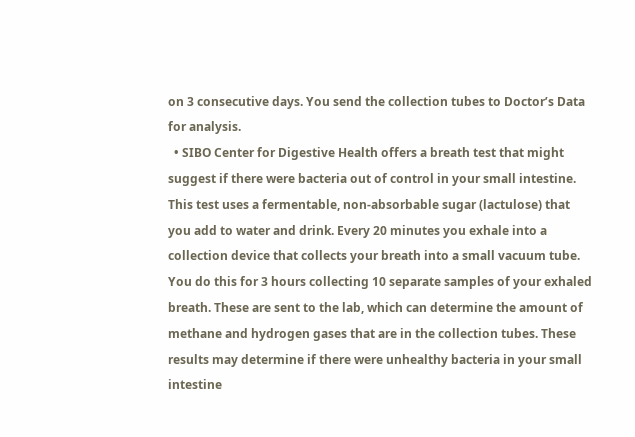on 3 consecutive days. You send the collection tubes to Doctor’s Data for analysis.
  • SIBO Center for Digestive Health offers a breath test that might suggest if there were bacteria out of control in your small intestine. This test uses a fermentable, non-absorbable sugar (lactulose) that you add to water and drink. Every 20 minutes you exhale into a collection device that collects your breath into a small vacuum tube. You do this for 3 hours collecting 10 separate samples of your exhaled breath. These are sent to the lab, which can determine the amount of methane and hydrogen gases that are in the collection tubes. These results may determine if there were unhealthy bacteria in your small intestine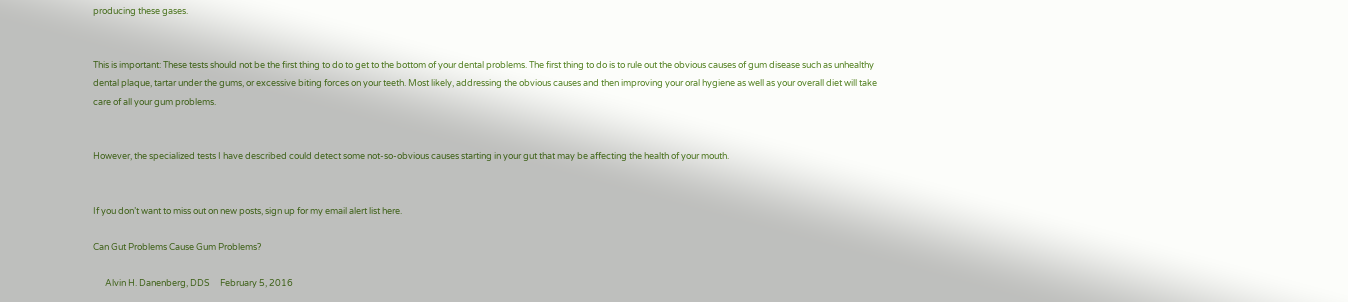producing these gases.


This is important: These tests should not be the first thing to do to get to the bottom of your dental problems. The first thing to do is to rule out the obvious causes of gum disease such as unhealthy dental plaque, tartar under the gums, or excessive biting forces on your teeth. Most likely, addressing the obvious causes and then improving your oral hygiene as well as your overall diet will take care of all your gum problems.


However, the specialized tests I have described could detect some not-so-obvious causes starting in your gut that may be affecting the health of your mouth.


If you don’t want to miss out on new posts, sign up for my email alert list here.

Can Gut Problems Cause Gum Problems?

      Alvin H. Danenberg, DDS     February 5, 2016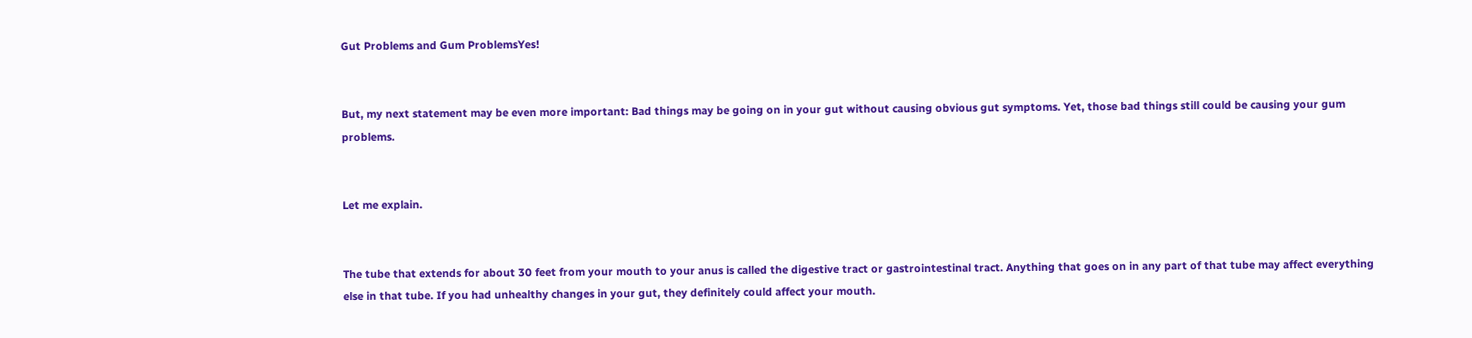Gut Problems and Gum ProblemsYes!


But, my next statement may be even more important: Bad things may be going on in your gut without causing obvious gut symptoms. Yet, those bad things still could be causing your gum problems.


Let me explain.


The tube that extends for about 30 feet from your mouth to your anus is called the digestive tract or gastrointestinal tract. Anything that goes on in any part of that tube may affect everything else in that tube. If you had unhealthy changes in your gut, they definitely could affect your mouth.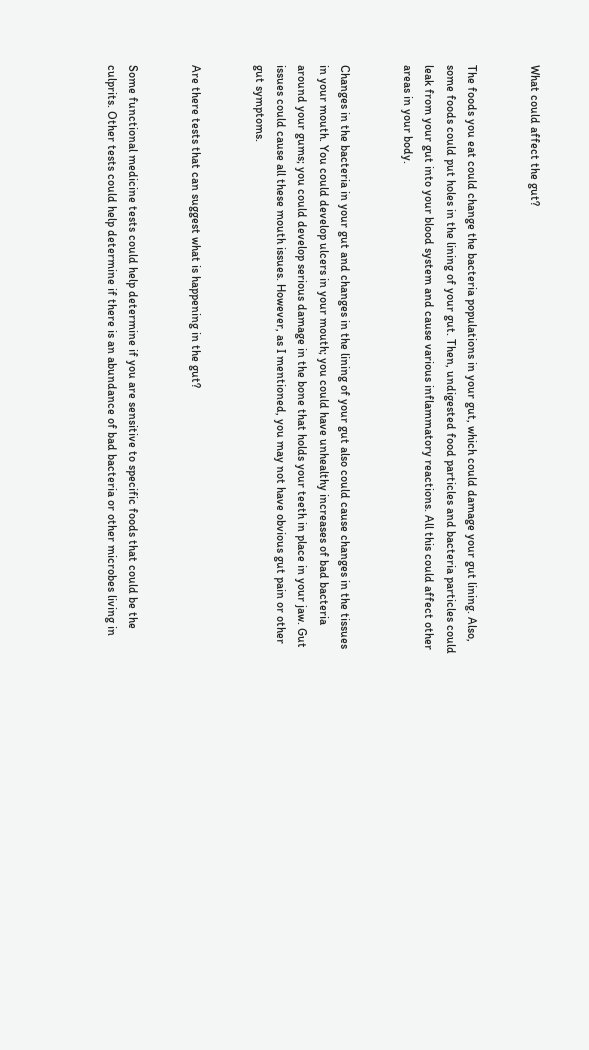What could affect the gut?


The foods you eat could change the bacteria populations in your gut, which could damage your gut lining. Also, some foods could put holes in the lining of your gut. Then, undigested food particles and bacteria particles could leak from your gut into your blood system and cause various inflammatory reactions. All this could affect other areas in your body.


Changes in the bacteria in your gut and changes in the lining of your gut also could cause changes in the tissues in your mouth. You could develop ulcers in your mouth; you could have unhealthy increases of bad bacteria around your gums; you could develop serious damage in the bone that holds your teeth in place in your jaw. Gut issues could cause all these mouth issues. However, as I mentioned, you may not have obvious gut pain or other gut symptoms.


Are there tests that can suggest what is happening in the gut?


Some functional medicine tests could help determine if you are sensitive to specific foods that could be the culprits. Other tests could help determine if there is an abundance of bad bacteria or other microbes living in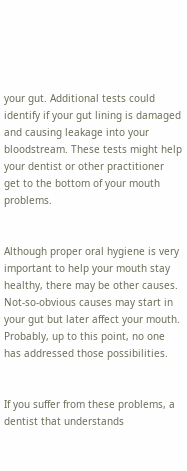your gut. Additional tests could identify if your gut lining is damaged and causing leakage into your bloodstream. These tests might help your dentist or other practitioner get to the bottom of your mouth problems.


Although proper oral hygiene is very important to help your mouth stay healthy, there may be other causes. Not-so-obvious causes may start in your gut but later affect your mouth. Probably, up to this point, no one has addressed those possibilities.


If you suffer from these problems, a dentist that understands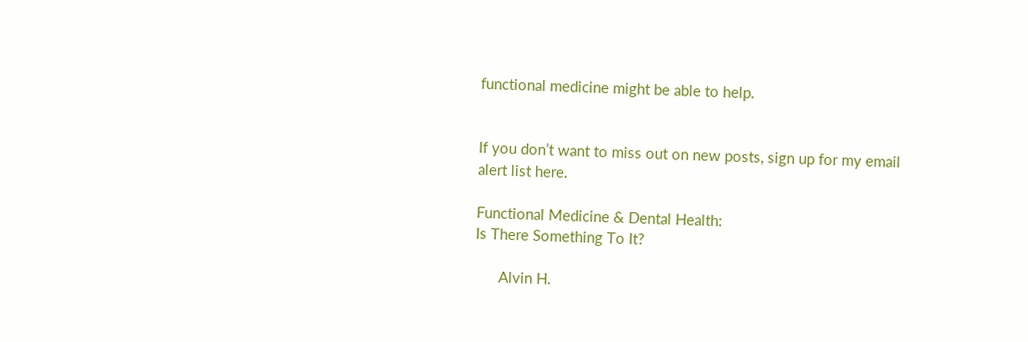functional medicine might be able to help.


If you don’t want to miss out on new posts, sign up for my email alert list here.

Functional Medicine & Dental Health:
Is There Something To It?

      Alvin H.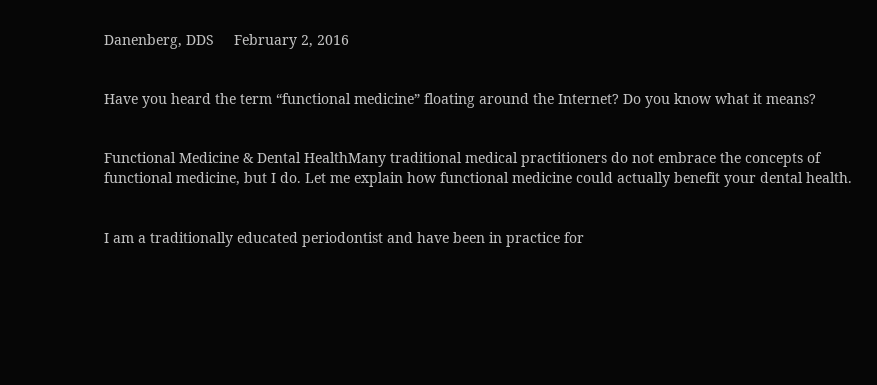Danenberg, DDS     February 2, 2016


Have you heard the term “functional medicine” floating around the Internet? Do you know what it means?


Functional Medicine & Dental HealthMany traditional medical practitioners do not embrace the concepts of functional medicine, but I do. Let me explain how functional medicine could actually benefit your dental health.


I am a traditionally educated periodontist and have been in practice for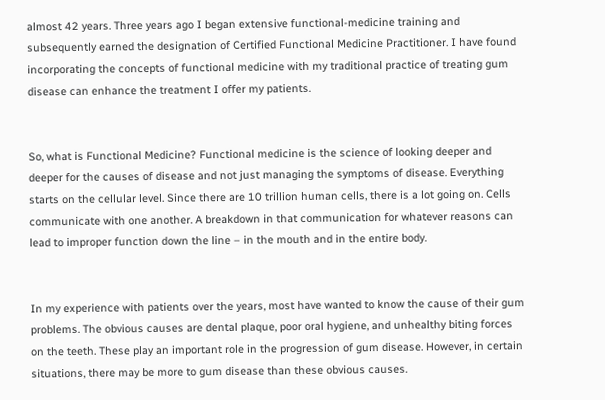almost 42 years. Three years ago I began extensive functional-medicine training and subsequently earned the designation of Certified Functional Medicine Practitioner. I have found incorporating the concepts of functional medicine with my traditional practice of treating gum disease can enhance the treatment I offer my patients.


So, what is Functional Medicine? Functional medicine is the science of looking deeper and deeper for the causes of disease and not just managing the symptoms of disease. Everything starts on the cellular level. Since there are 10 trillion human cells, there is a lot going on. Cells communicate with one another. A breakdown in that communication for whatever reasons can lead to improper function down the line – in the mouth and in the entire body.


In my experience with patients over the years, most have wanted to know the cause of their gum problems. The obvious causes are dental plaque, poor oral hygiene, and unhealthy biting forces on the teeth. These play an important role in the progression of gum disease. However, in certain situations, there may be more to gum disease than these obvious causes.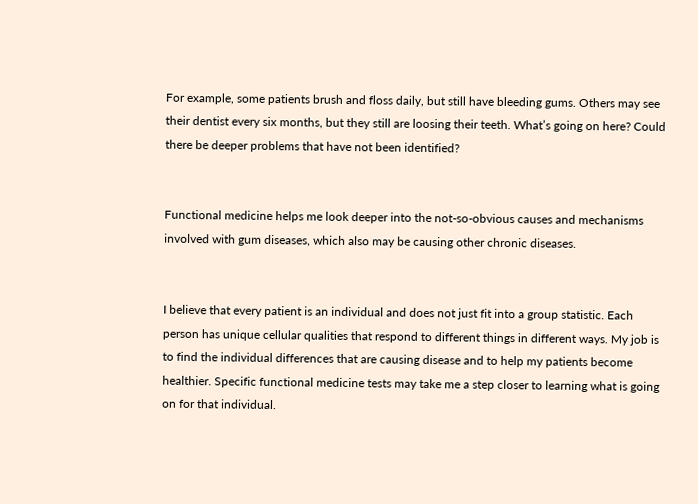For example, some patients brush and floss daily, but still have bleeding gums. Others may see their dentist every six months, but they still are loosing their teeth. What’s going on here? Could there be deeper problems that have not been identified?


Functional medicine helps me look deeper into the not-so-obvious causes and mechanisms involved with gum diseases, which also may be causing other chronic diseases.


I believe that every patient is an individual and does not just fit into a group statistic. Each person has unique cellular qualities that respond to different things in different ways. My job is to find the individual differences that are causing disease and to help my patients become healthier. Specific functional medicine tests may take me a step closer to learning what is going on for that individual.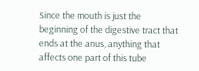Since the mouth is just the beginning of the digestive tract that ends at the anus, anything that affects one part of this tube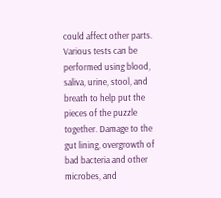could affect other parts. Various tests can be performed using blood, saliva, urine, stool, and breath to help put the pieces of the puzzle together. Damage to the gut lining, overgrowth of bad bacteria and other microbes, and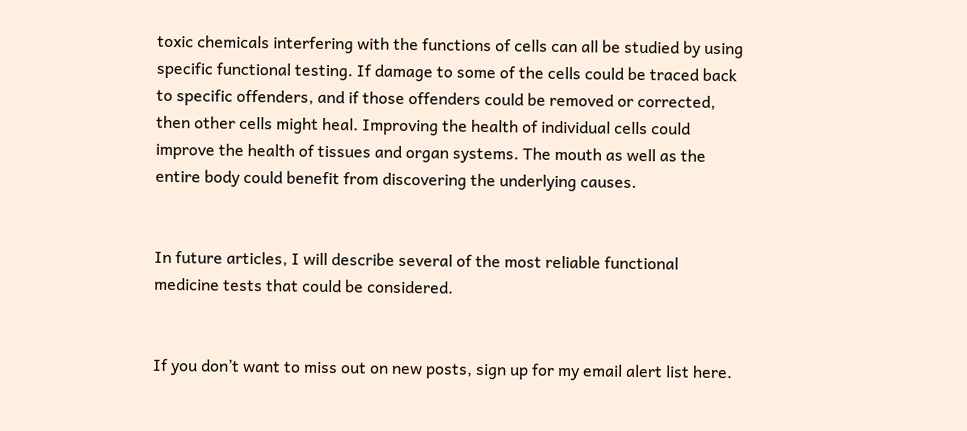toxic chemicals interfering with the functions of cells can all be studied by using specific functional testing. If damage to some of the cells could be traced back to specific offenders, and if those offenders could be removed or corrected, then other cells might heal. Improving the health of individual cells could improve the health of tissues and organ systems. The mouth as well as the entire body could benefit from discovering the underlying causes.


In future articles, I will describe several of the most reliable functional medicine tests that could be considered.


If you don’t want to miss out on new posts, sign up for my email alert list here.